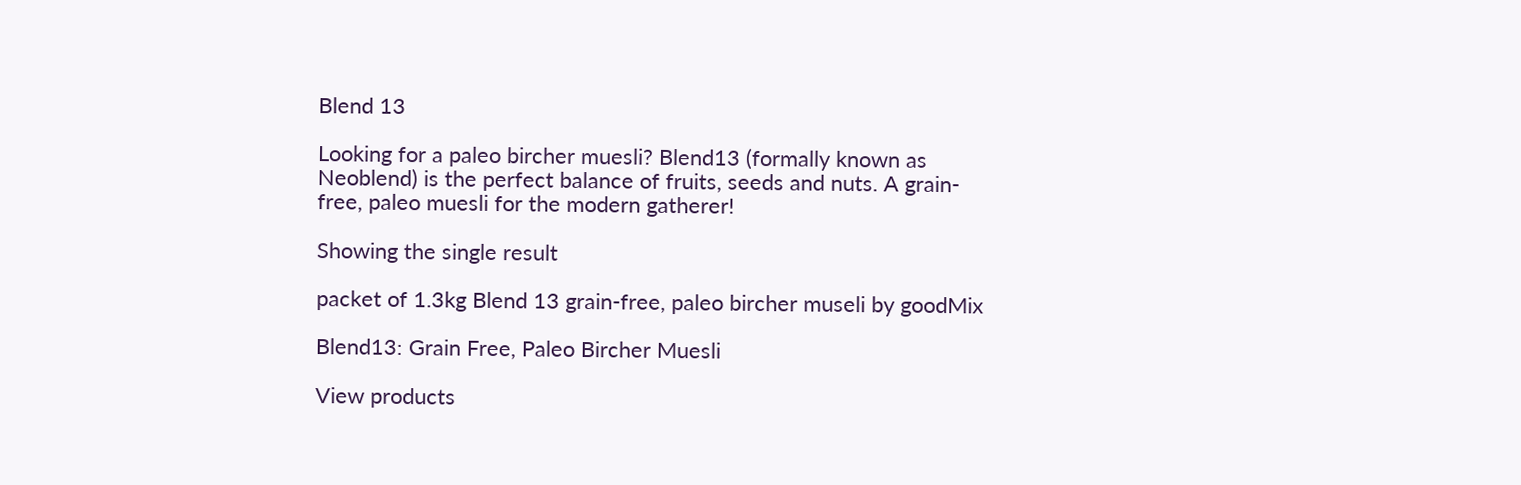Blend 13

Looking for a paleo bircher muesli? Blend13 (formally known as Neoblend) is the perfect balance of fruits, seeds and nuts. A grain-free, paleo muesli for the modern gatherer!

Showing the single result

packet of 1.3kg Blend 13 grain-free, paleo bircher museli by goodMix

Blend13: Grain Free, Paleo Bircher Muesli

View products